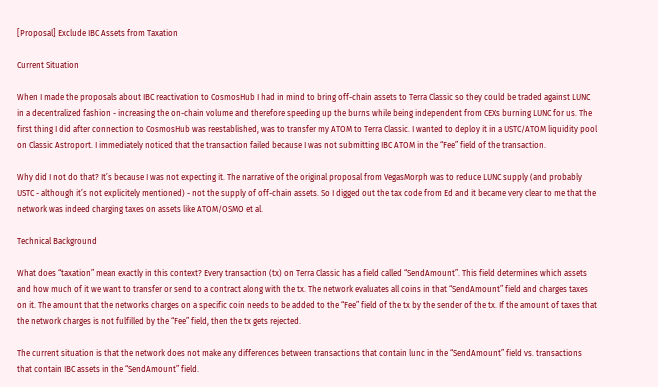[Proposal] Exclude IBC Assets from Taxation

Current Situation

When I made the proposals about IBC reactivation to CosmosHub I had in mind to bring off-chain assets to Terra Classic so they could be traded against LUNC in a decentralized fashion - increasing the on-chain volume and therefore speeding up the burns while being independent from CEXs burning LUNC for us. The first thing I did after connection to CosmosHub was reestablished, was to transfer my ATOM to Terra Classic. I wanted to deploy it in a USTC/ATOM liquidity pool on Classic Astroport. I immediately noticed that the transaction failed because I was not submitting IBC ATOM in the “Fee” field of the transaction.

Why did I not do that? It’s because I was not expecting it. The narrative of the original proposal from VegasMorph was to reduce LUNC supply (and probably USTC - although it’s not explicitely mentioned) - not the supply of off-chain assets. So I digged out the tax code from Ed and it became very clear to me that the network was indeed charging taxes on assets like ATOM/OSMO et al.

Technical Background

What does “taxation” mean exactly in this context? Every transaction (tx) on Terra Classic has a field called “SendAmount”. This field determines which assets and how much of it we want to transfer or send to a contract along with the tx. The network evaluates all coins in that “SendAmount” field and charges taxes on it. The amount that the networks charges on a specific coin needs to be added to the “Fee” field of the tx by the sender of the tx. If the amount of taxes that the network charges is not fulfilled by the “Fee” field, then the tx gets rejected.

The current situation is that the network does not make any differences between transactions that contain lunc in the “SendAmount” field vs. transactions that contain IBC assets in the “SendAmount” field.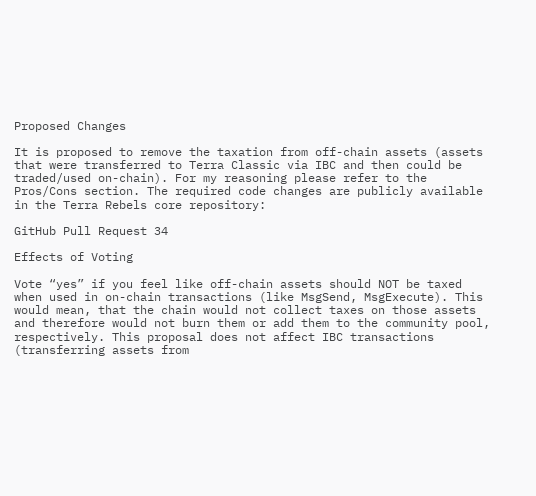Proposed Changes

It is proposed to remove the taxation from off-chain assets (assets that were transferred to Terra Classic via IBC and then could be traded/used on-chain). For my reasoning please refer to the Pros/Cons section. The required code changes are publicly available in the Terra Rebels core repository:

GitHub Pull Request 34

Effects of Voting

Vote “yes” if you feel like off-chain assets should NOT be taxed when used in on-chain transactions (like MsgSend, MsgExecute). This would mean, that the chain would not collect taxes on those assets and therefore would not burn them or add them to the community pool, respectively. This proposal does not affect IBC transactions (transferring assets from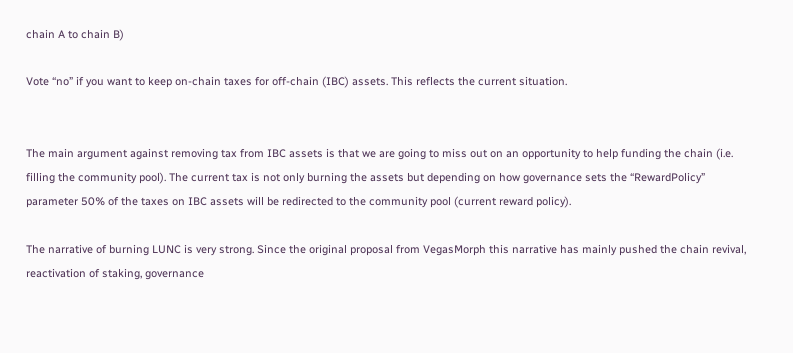chain A to chain B)

Vote “no” if you want to keep on-chain taxes for off-chain (IBC) assets. This reflects the current situation.


The main argument against removing tax from IBC assets is that we are going to miss out on an opportunity to help funding the chain (i.e. filling the community pool). The current tax is not only burning the assets but depending on how governance sets the “RewardPolicy” parameter 50% of the taxes on IBC assets will be redirected to the community pool (current reward policy).

The narrative of burning LUNC is very strong. Since the original proposal from VegasMorph this narrative has mainly pushed the chain revival, reactivation of staking, governance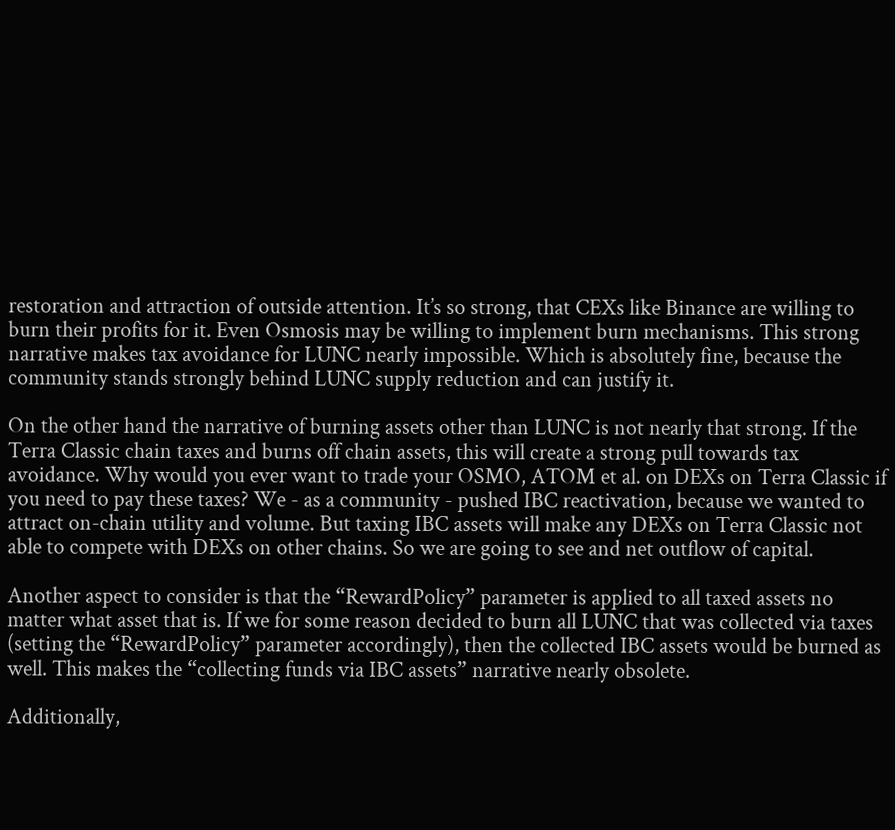restoration and attraction of outside attention. It’s so strong, that CEXs like Binance are willing to burn their profits for it. Even Osmosis may be willing to implement burn mechanisms. This strong narrative makes tax avoidance for LUNC nearly impossible. Which is absolutely fine, because the community stands strongly behind LUNC supply reduction and can justify it.

On the other hand the narrative of burning assets other than LUNC is not nearly that strong. If the Terra Classic chain taxes and burns off chain assets, this will create a strong pull towards tax avoidance. Why would you ever want to trade your OSMO, ATOM et al. on DEXs on Terra Classic if you need to pay these taxes? We - as a community - pushed IBC reactivation, because we wanted to attract on-chain utility and volume. But taxing IBC assets will make any DEXs on Terra Classic not able to compete with DEXs on other chains. So we are going to see and net outflow of capital.

Another aspect to consider is that the “RewardPolicy” parameter is applied to all taxed assets no matter what asset that is. If we for some reason decided to burn all LUNC that was collected via taxes (setting the “RewardPolicy” parameter accordingly), then the collected IBC assets would be burned as well. This makes the “collecting funds via IBC assets” narrative nearly obsolete.

Additionally,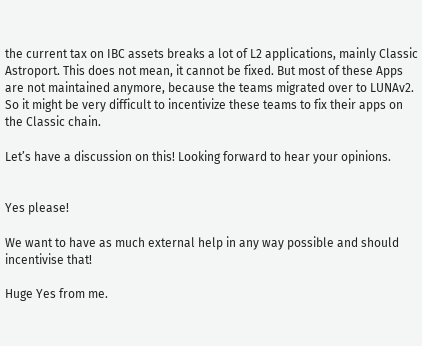the current tax on IBC assets breaks a lot of L2 applications, mainly Classic Astroport. This does not mean, it cannot be fixed. But most of these Apps are not maintained anymore, because the teams migrated over to LUNAv2. So it might be very difficult to incentivize these teams to fix their apps on the Classic chain.

Let’s have a discussion on this! Looking forward to hear your opinions.


Yes please!

We want to have as much external help in any way possible and should incentivise that!

Huge Yes from me.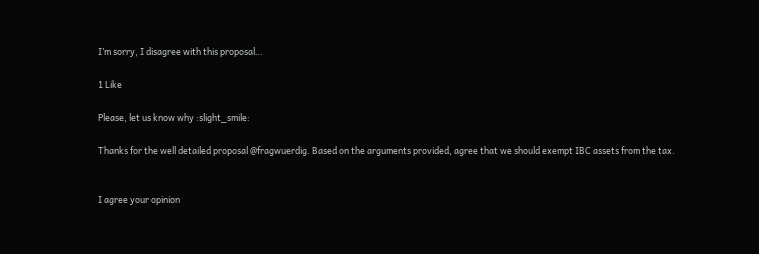I’m sorry, I disagree with this proposal…

1 Like

Please, let us know why :slight_smile:

Thanks for the well detailed proposal @fragwuerdig. Based on the arguments provided, agree that we should exempt IBC assets from the tax.


I agree your opinion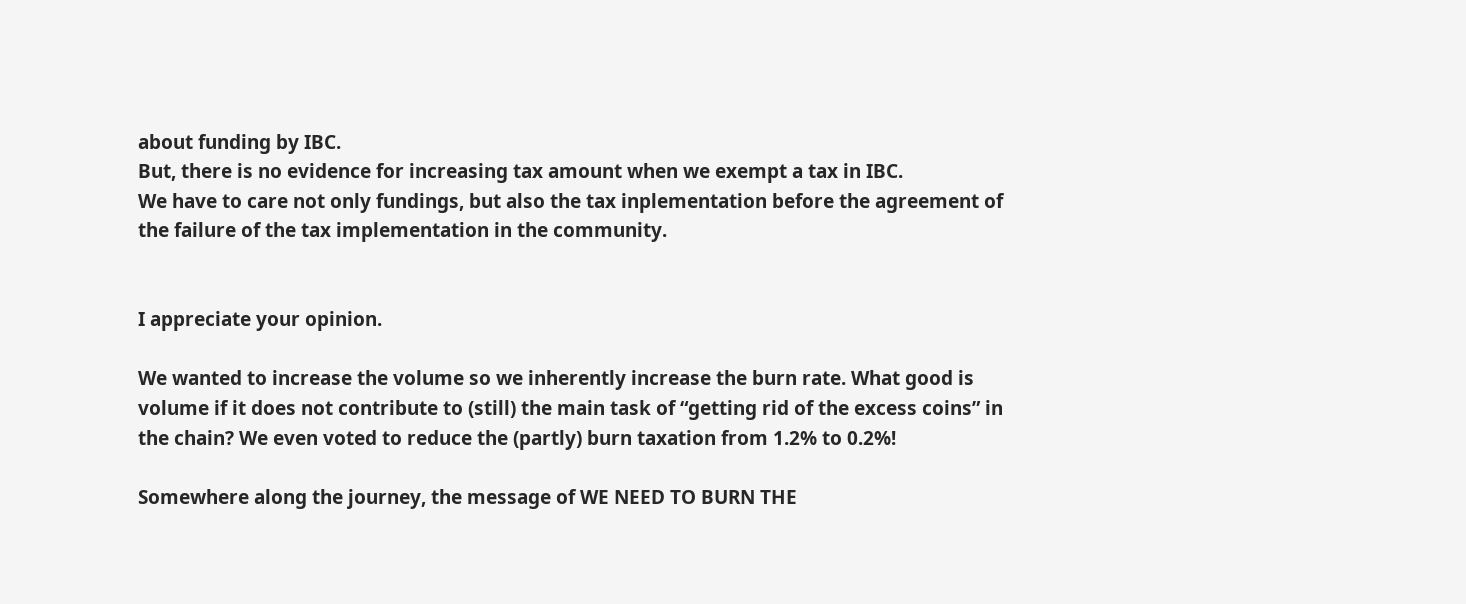about funding by IBC.
But, there is no evidence for increasing tax amount when we exempt a tax in IBC.
We have to care not only fundings, but also the tax inplementation before the agreement of the failure of the tax implementation in the community.


I appreciate your opinion.

We wanted to increase the volume so we inherently increase the burn rate. What good is volume if it does not contribute to (still) the main task of “getting rid of the excess coins” in the chain? We even voted to reduce the (partly) burn taxation from 1.2% to 0.2%!

Somewhere along the journey, the message of WE NEED TO BURN THE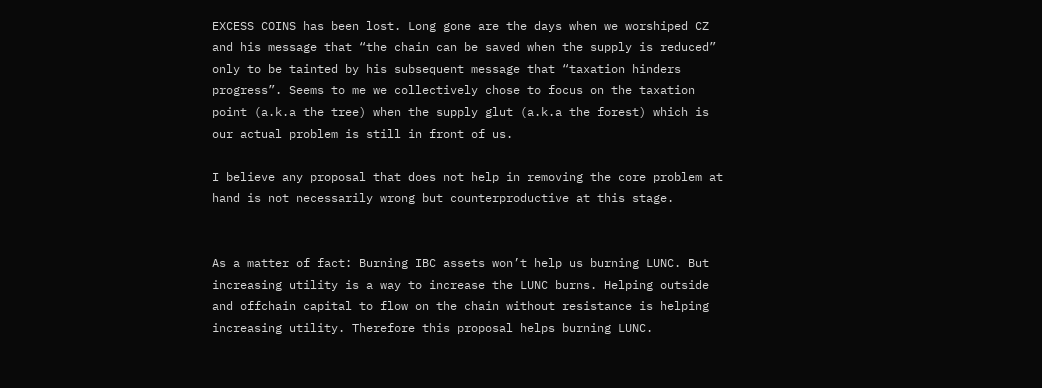EXCESS COINS has been lost. Long gone are the days when we worshiped CZ and his message that “the chain can be saved when the supply is reduced” only to be tainted by his subsequent message that “taxation hinders progress”. Seems to me we collectively chose to focus on the taxation point (a.k.a the tree) when the supply glut (a.k.a the forest) which is our actual problem is still in front of us.

I believe any proposal that does not help in removing the core problem at hand is not necessarily wrong but counterproductive at this stage.


As a matter of fact: Burning IBC assets won’t help us burning LUNC. But increasing utility is a way to increase the LUNC burns. Helping outside and offchain capital to flow on the chain without resistance is helping increasing utility. Therefore this proposal helps burning LUNC.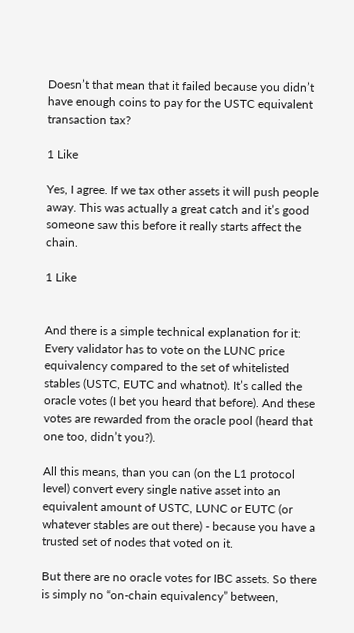Doesn’t that mean that it failed because you didn’t have enough coins to pay for the USTC equivalent transaction tax?

1 Like

Yes, I agree. If we tax other assets it will push people away. This was actually a great catch and it’s good someone saw this before it really starts affect the chain.

1 Like


And there is a simple technical explanation for it: Every validator has to vote on the LUNC price equivalency compared to the set of whitelisted stables (USTC, EUTC and whatnot). It’s called the oracle votes (I bet you heard that before). And these votes are rewarded from the oracle pool (heard that one too, didn’t you?).

All this means, than you can (on the L1 protocol level) convert every single native asset into an equivalent amount of USTC, LUNC or EUTC (or whatever stables are out there) - because you have a trusted set of nodes that voted on it.

But there are no oracle votes for IBC assets. So there is simply no “on-chain equivalency” between,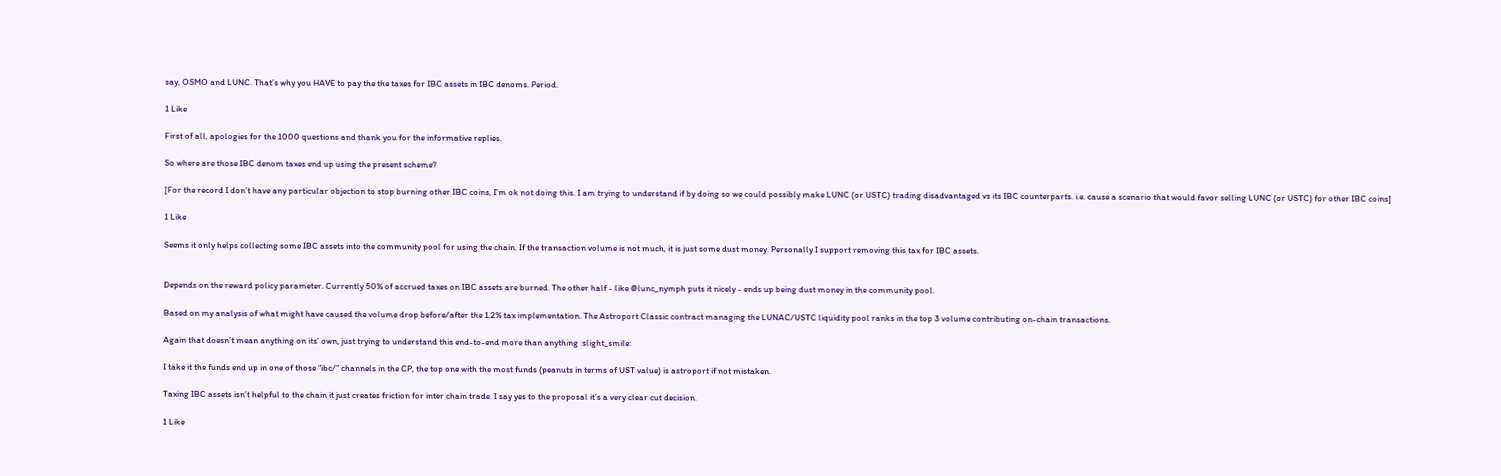say, OSMO and LUNC. That’s why you HAVE to pay the the taxes for IBC assets in IBC denoms. Period.

1 Like

First of all, apologies for the 1000 questions and thank you for the informative replies.

So where are those IBC denom taxes end up using the present scheme?

[For the record I don’t have any particular objection to stop burning other IBC coins, I’m ok not doing this. I am trying to understand if by doing so we could possibly make LUNC (or USTC) trading disadvantaged vs its IBC counterparts. i.e. cause a scenario that would favor selling LUNC (or USTC) for other IBC coins]

1 Like

Seems it only helps collecting some IBC assets into the community pool for using the chain. If the transaction volume is not much, it is just some dust money. Personally I support removing this tax for IBC assets.


Depends on the reward policy parameter. Currently 50% of accrued taxes on IBC assets are burned. The other half - like @lunc_nymph puts it nicely - ends up being dust money in the community pool.

Based on my analysis of what might have caused the volume drop before/after the 1.2% tax implementation. The Astroport Classic contract managing the LUNAC/USTC liquidity pool ranks in the top 3 volume contributing on-chain transactions.

Again that doesn’t mean anything on its’ own, just trying to understand this end-to-end more than anything :slight_smile:

I take it the funds end up in one of those “ibc/” channels in the CP, the top one with the most funds (peanuts in terms of UST value) is astroport if not mistaken.

Taxing IBC assets isn’t helpful to the chain it just creates friction for inter chain trade. I say yes to the proposal it’s a very clear cut decision.

1 Like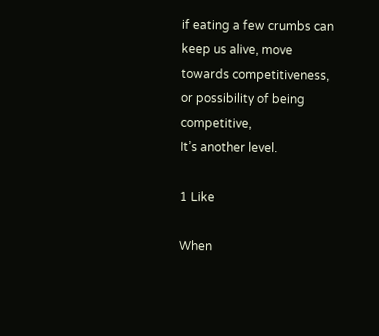if eating a few crumbs can keep us alive, move towards competitiveness,
or possibility of being competitive,
It’s another level.

1 Like

When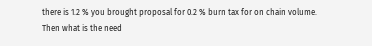there is 1.2 % you brought proposal for 0.2 % burn tax for on chain volume. Then what is the need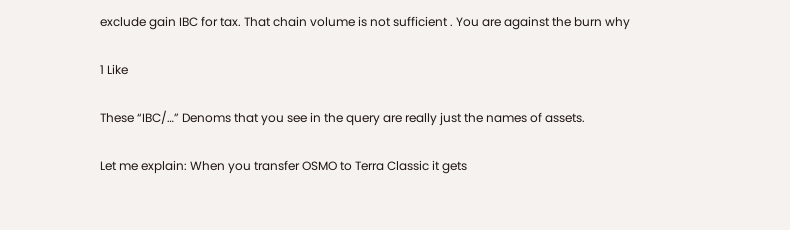exclude gain IBC for tax. That chain volume is not sufficient . You are against the burn why

1 Like

These “IBC/…” Denoms that you see in the query are really just the names of assets.

Let me explain: When you transfer OSMO to Terra Classic it gets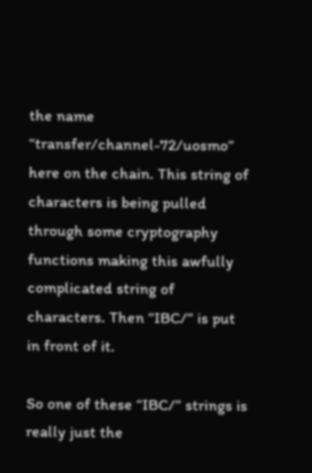the name “transfer/channel-72/uosmo” here on the chain. This string of characters is being pulled through some cryptography functions making this awfully complicated string of characters. Then “IBC/” is put in front of it.

So one of these “IBC/” strings is really just the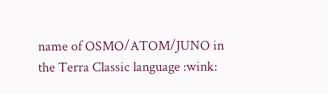name of OSMO/ATOM/JUNO in the Terra Classic language :wink: